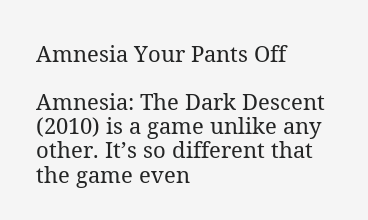Amnesia Your Pants Off

Amnesia: The Dark Descent (2010) is a game unlike any other. It’s so different that the game even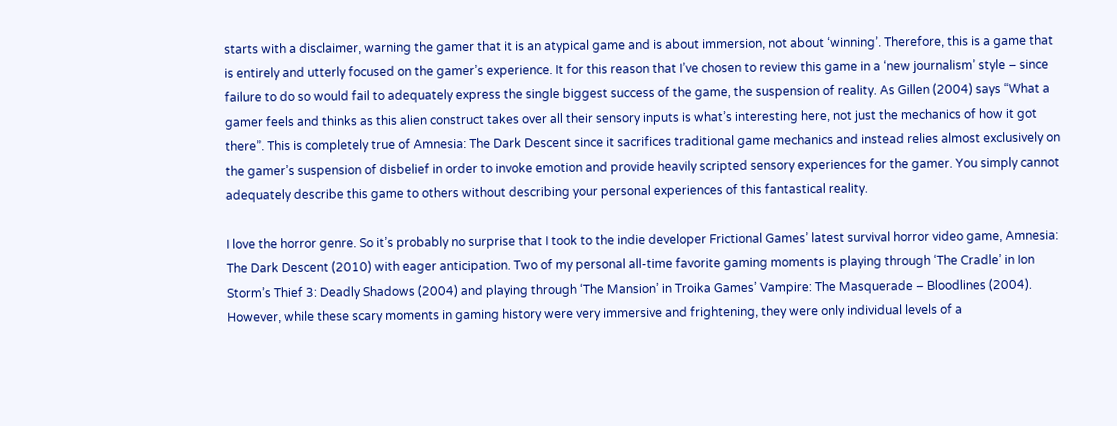starts with a disclaimer, warning the gamer that it is an atypical game and is about immersion, not about ‘winning’. Therefore, this is a game that is entirely and utterly focused on the gamer’s experience. It for this reason that I’ve chosen to review this game in a ‘new journalism’ style – since failure to do so would fail to adequately express the single biggest success of the game, the suspension of reality. As Gillen (2004) says “What a gamer feels and thinks as this alien construct takes over all their sensory inputs is what’s interesting here, not just the mechanics of how it got there”. This is completely true of Amnesia: The Dark Descent since it sacrifices traditional game mechanics and instead relies almost exclusively on the gamer’s suspension of disbelief in order to invoke emotion and provide heavily scripted sensory experiences for the gamer. You simply cannot adequately describe this game to others without describing your personal experiences of this fantastical reality.

I love the horror genre. So it’s probably no surprise that I took to the indie developer Frictional Games’ latest survival horror video game, Amnesia: The Dark Descent (2010) with eager anticipation. Two of my personal all-time favorite gaming moments is playing through ‘The Cradle’ in Ion Storm’s Thief 3: Deadly Shadows (2004) and playing through ‘The Mansion’ in Troika Games’ Vampire: The Masquerade – Bloodlines (2004). However, while these scary moments in gaming history were very immersive and frightening, they were only individual levels of a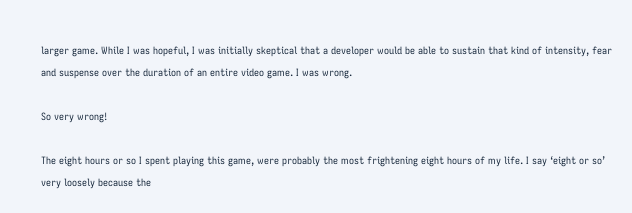larger game. While I was hopeful, I was initially skeptical that a developer would be able to sustain that kind of intensity, fear and suspense over the duration of an entire video game. I was wrong.

So very wrong!

The eight hours or so I spent playing this game, were probably the most frightening eight hours of my life. I say ‘eight or so’ very loosely because the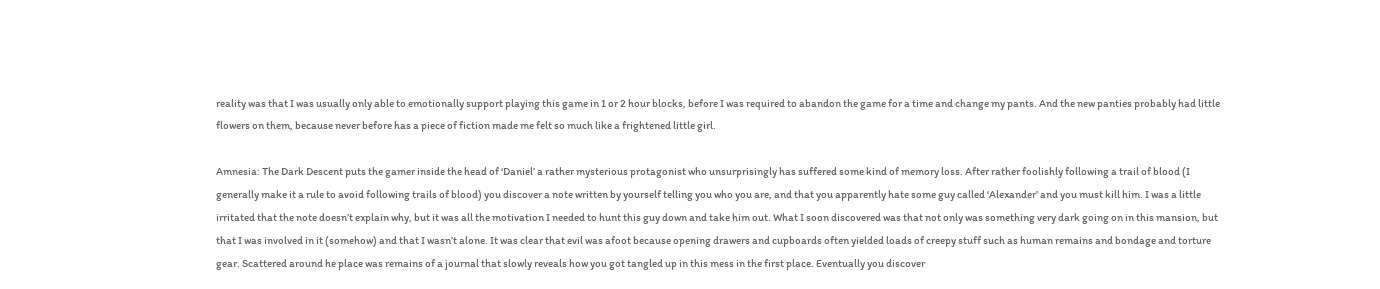reality was that I was usually only able to emotionally support playing this game in 1 or 2 hour blocks, before I was required to abandon the game for a time and change my pants. And the new panties probably had little flowers on them, because never before has a piece of fiction made me felt so much like a frightened little girl.

Amnesia: The Dark Descent puts the gamer inside the head of ‘Daniel’ a rather mysterious protagonist who unsurprisingly has suffered some kind of memory loss. After rather foolishly following a trail of blood (I generally make it a rule to avoid following trails of blood) you discover a note written by yourself telling you who you are, and that you apparently hate some guy called ‘Alexander’ and you must kill him. I was a little irritated that the note doesn’t explain why, but it was all the motivation I needed to hunt this guy down and take him out. What I soon discovered was that not only was something very dark going on in this mansion, but that I was involved in it (somehow) and that I wasn’t alone. It was clear that evil was afoot because opening drawers and cupboards often yielded loads of creepy stuff such as human remains and bondage and torture gear. Scattered around he place was remains of a journal that slowly reveals how you got tangled up in this mess in the first place. Eventually you discover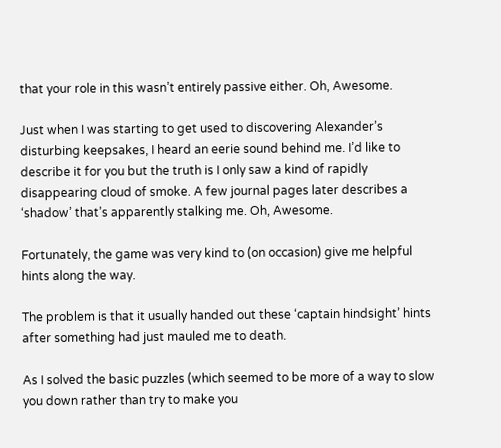that your role in this wasn’t entirely passive either. Oh, Awesome.

Just when I was starting to get used to discovering Alexander’s disturbing keepsakes, I heard an eerie sound behind me. I’d like to describe it for you but the truth is I only saw a kind of rapidly disappearing cloud of smoke. A few journal pages later describes a ‘shadow’ that’s apparently stalking me. Oh, Awesome.

Fortunately, the game was very kind to (on occasion) give me helpful hints along the way.

The problem is that it usually handed out these ‘captain hindsight’ hints after something had just mauled me to death.

As I solved the basic puzzles (which seemed to be more of a way to slow you down rather than try to make you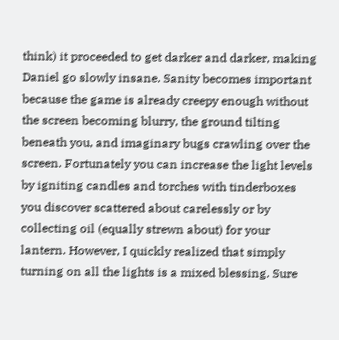think) it proceeded to get darker and darker, making Daniel go slowly insane. Sanity becomes important because the game is already creepy enough without the screen becoming blurry, the ground tilting beneath you, and imaginary bugs crawling over the screen. Fortunately you can increase the light levels by igniting candles and torches with tinderboxes you discover scattered about carelessly or by collecting oil (equally strewn about) for your lantern. However, I quickly realized that simply turning on all the lights is a mixed blessing. Sure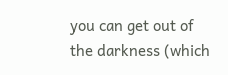you can get out of the darkness (which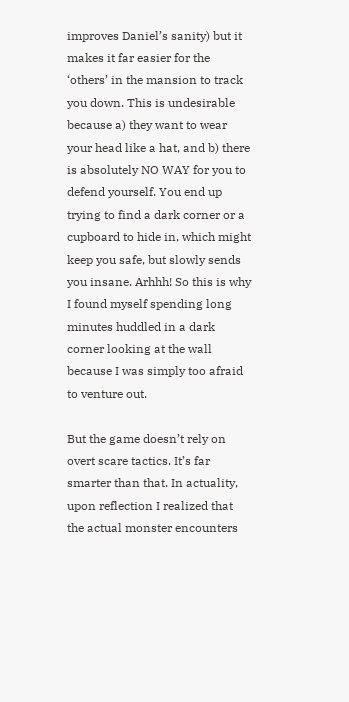improves Daniel’s sanity) but it makes it far easier for the ‘others’ in the mansion to track you down. This is undesirable because a) they want to wear your head like a hat, and b) there is absolutely NO WAY for you to defend yourself. You end up trying to find a dark corner or a cupboard to hide in, which might keep you safe, but slowly sends you insane. Arhhh! So this is why I found myself spending long minutes huddled in a dark corner looking at the wall because I was simply too afraid to venture out.

But the game doesn’t rely on overt scare tactics. It’s far smarter than that. In actuality, upon reflection I realized that the actual monster encounters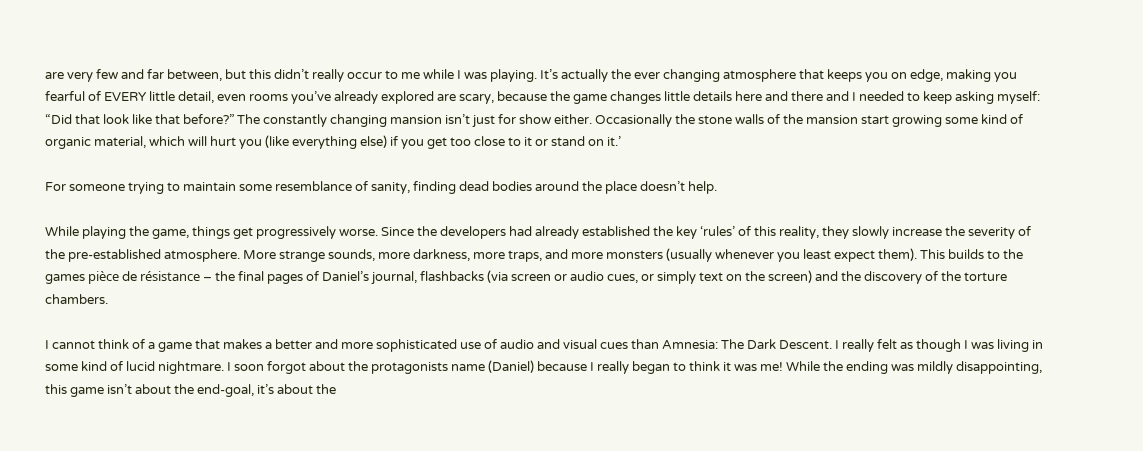are very few and far between, but this didn’t really occur to me while I was playing. It’s actually the ever changing atmosphere that keeps you on edge, making you fearful of EVERY little detail, even rooms you’ve already explored are scary, because the game changes little details here and there and I needed to keep asking myself: “Did that look like that before?” The constantly changing mansion isn’t just for show either. Occasionally the stone walls of the mansion start growing some kind of organic material, which will hurt you (like everything else) if you get too close to it or stand on it.’

For someone trying to maintain some resemblance of sanity, finding dead bodies around the place doesn’t help.

While playing the game, things get progressively worse. Since the developers had already established the key ‘rules’ of this reality, they slowly increase the severity of the pre-established atmosphere. More strange sounds, more darkness, more traps, and more monsters (usually whenever you least expect them). This builds to the games pièce de résistance – the final pages of Daniel’s journal, flashbacks (via screen or audio cues, or simply text on the screen) and the discovery of the torture chambers.

I cannot think of a game that makes a better and more sophisticated use of audio and visual cues than Amnesia: The Dark Descent. I really felt as though I was living in some kind of lucid nightmare. I soon forgot about the protagonists name (Daniel) because I really began to think it was me! While the ending was mildly disappointing, this game isn’t about the end-goal, it’s about the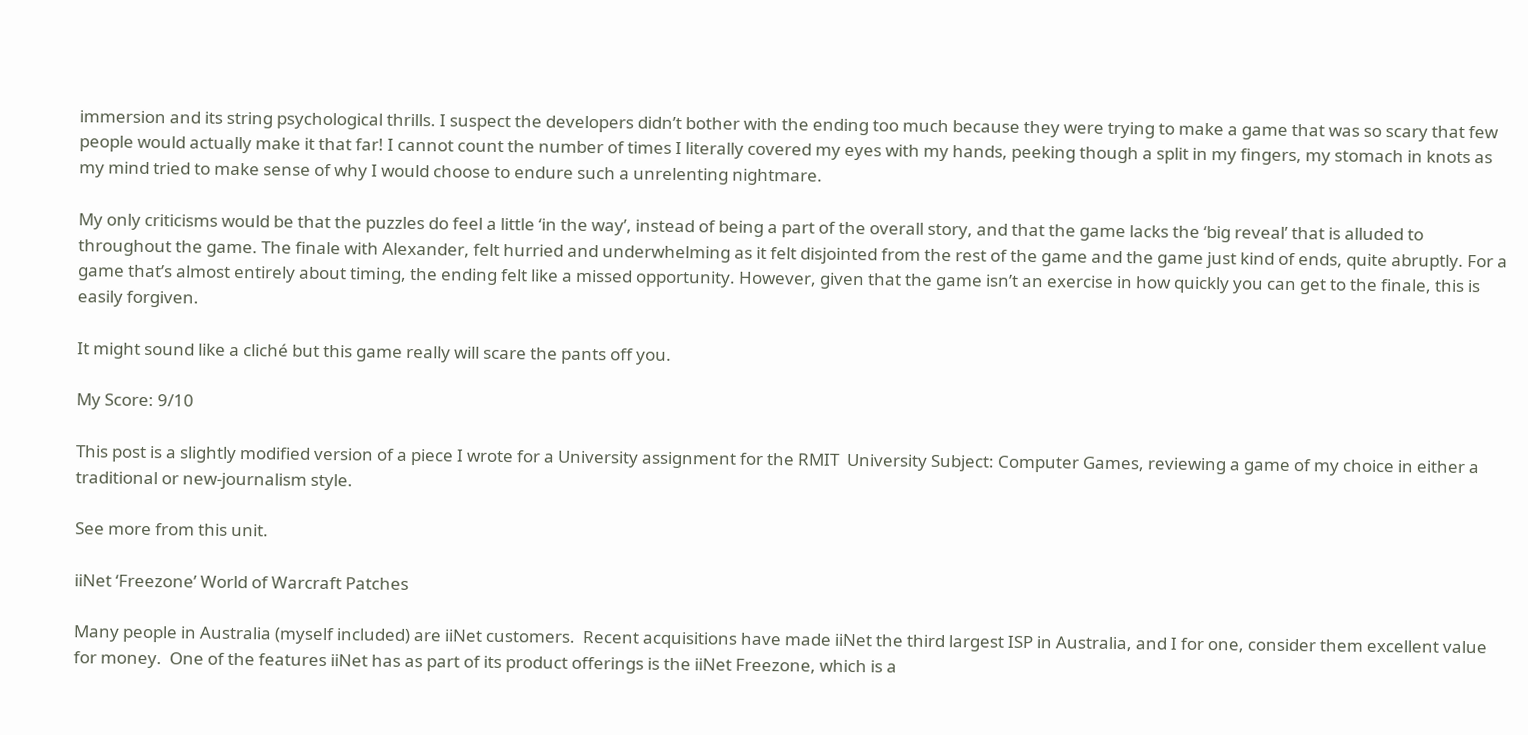immersion and its string psychological thrills. I suspect the developers didn’t bother with the ending too much because they were trying to make a game that was so scary that few people would actually make it that far! I cannot count the number of times I literally covered my eyes with my hands, peeking though a split in my fingers, my stomach in knots as my mind tried to make sense of why I would choose to endure such a unrelenting nightmare.

My only criticisms would be that the puzzles do feel a little ‘in the way’, instead of being a part of the overall story, and that the game lacks the ‘big reveal’ that is alluded to throughout the game. The finale with Alexander, felt hurried and underwhelming as it felt disjointed from the rest of the game and the game just kind of ends, quite abruptly. For a game that’s almost entirely about timing, the ending felt like a missed opportunity. However, given that the game isn’t an exercise in how quickly you can get to the finale, this is easily forgiven.

It might sound like a cliché but this game really will scare the pants off you.

My Score: 9/10

This post is a slightly modified version of a piece I wrote for a University assignment for the RMIT  University Subject: Computer Games, reviewing a game of my choice in either a traditional or new-journalism style.

See more from this unit.

iiNet ‘Freezone’ World of Warcraft Patches

Many people in Australia (myself included) are iiNet customers.  Recent acquisitions have made iiNet the third largest ISP in Australia, and I for one, consider them excellent value for money.  One of the features iiNet has as part of its product offerings is the iiNet Freezone, which is a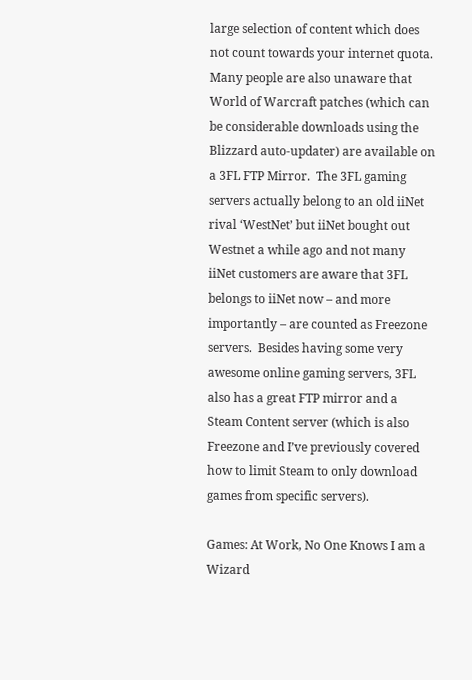large selection of content which does not count towards your internet quota. Many people are also unaware that World of Warcraft patches (which can be considerable downloads using the Blizzard auto-updater) are available on a 3FL FTP Mirror.  The 3FL gaming servers actually belong to an old iiNet rival ‘WestNet’ but iiNet bought out Westnet a while ago and not many iiNet customers are aware that 3FL belongs to iiNet now – and more importantly – are counted as Freezone servers.  Besides having some very awesome online gaming servers, 3FL also has a great FTP mirror and a Steam Content server (which is also Freezone and I’ve previously covered how to limit Steam to only download games from specific servers).

Games: At Work, No One Knows I am a Wizard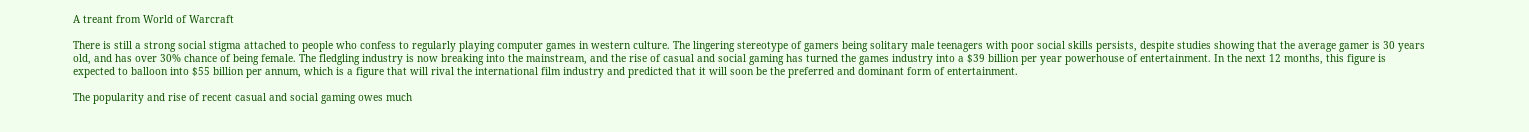A treant from World of Warcraft

There is still a strong social stigma attached to people who confess to regularly playing computer games in western culture. The lingering stereotype of gamers being solitary male teenagers with poor social skills persists, despite studies showing that the average gamer is 30 years old, and has over 30% chance of being female. The fledgling industry is now breaking into the mainstream, and the rise of casual and social gaming has turned the games industry into a $39 billion per year powerhouse of entertainment. In the next 12 months, this figure is expected to balloon into $55 billion per annum, which is a figure that will rival the international film industry and predicted that it will soon be the preferred and dominant form of entertainment.

The popularity and rise of recent casual and social gaming owes much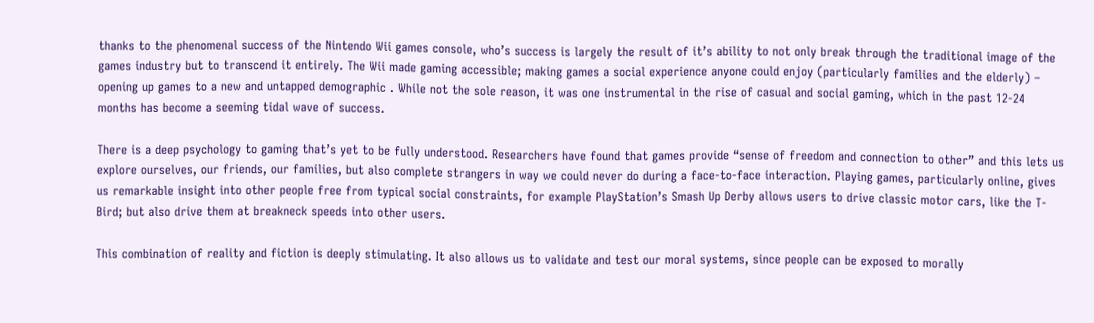thanks to the phenomenal success of the Nintendo Wii games console, who’s success is largely the result of it’s ability to not only break through the traditional image of the games industry but to transcend it entirely. The Wii made gaming accessible; making games a social experience anyone could enjoy (particularly families and the elderly) – opening up games to a new and untapped demographic . While not the sole reason, it was one instrumental in the rise of casual and social gaming, which in the past 12-24 months has become a seeming tidal wave of success.

There is a deep psychology to gaming that’s yet to be fully understood. Researchers have found that games provide “sense of freedom and connection to other” and this lets us explore ourselves, our friends, our families, but also complete strangers in way we could never do during a face-to-face interaction. Playing games, particularly online, gives us remarkable insight into other people free from typical social constraints, for example PlayStation’s Smash Up Derby allows users to drive classic motor cars, like the T-Bird; but also drive them at breakneck speeds into other users.

This combination of reality and fiction is deeply stimulating. It also allows us to validate and test our moral systems, since people can be exposed to morally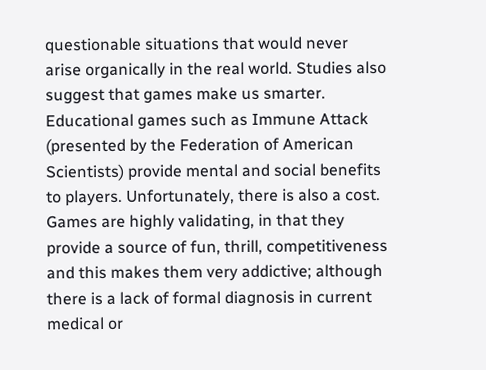questionable situations that would never arise organically in the real world. Studies also suggest that games make us smarter. Educational games such as Immune Attack (presented by the Federation of American Scientists) provide mental and social benefits to players. Unfortunately, there is also a cost. Games are highly validating, in that they provide a source of fun, thrill, competitiveness and this makes them very addictive; although there is a lack of formal diagnosis in current medical or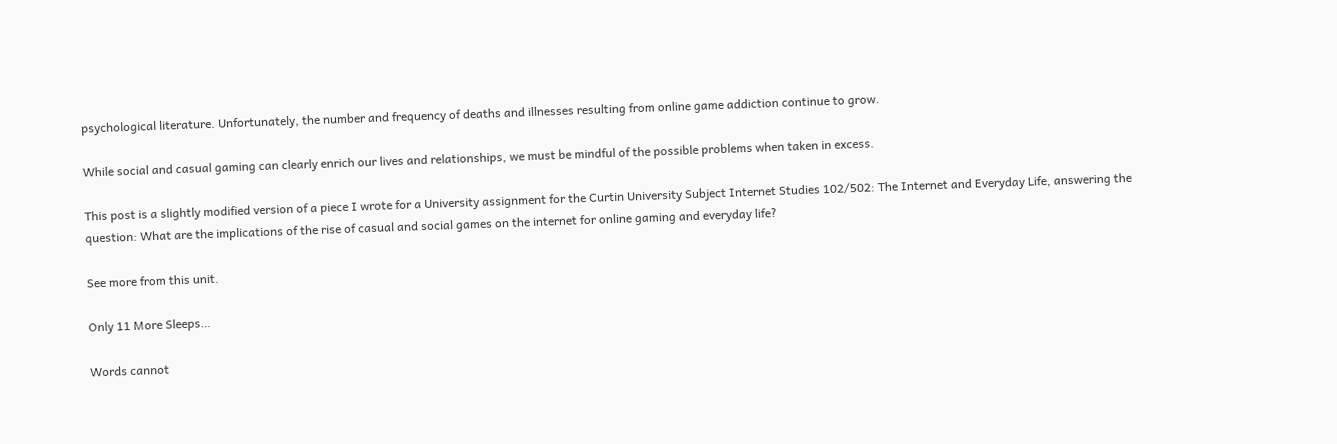psychological literature. Unfortunately, the number and frequency of deaths and illnesses resulting from online game addiction continue to grow.

While social and casual gaming can clearly enrich our lives and relationships, we must be mindful of the possible problems when taken in excess.

This post is a slightly modified version of a piece I wrote for a University assignment for the Curtin University Subject Internet Studies 102/502: The Internet and Everyday Life, answering the question: What are the implications of the rise of casual and social games on the internet for online gaming and everyday life?

See more from this unit.

Only 11 More Sleeps…

Words cannot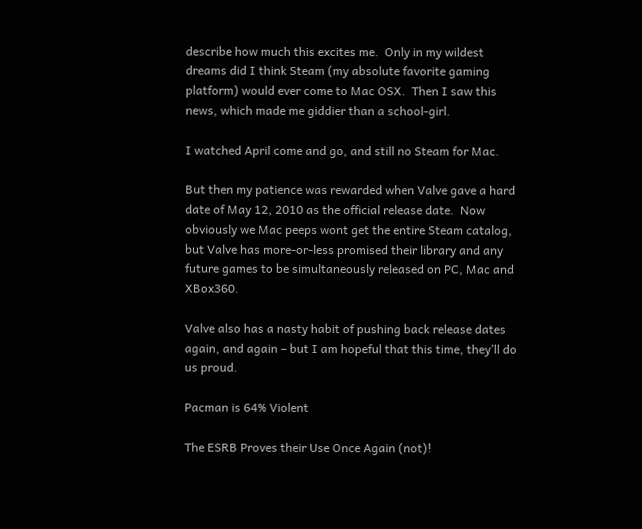describe how much this excites me.  Only in my wildest dreams did I think Steam (my absolute favorite gaming platform) would ever come to Mac OSX.  Then I saw this news, which made me giddier than a school-girl.

I watched April come and go, and still no Steam for Mac.

But then my patience was rewarded when Valve gave a hard date of May 12, 2010 as the official release date.  Now obviously we Mac peeps wont get the entire Steam catalog, but Valve has more-or-less promised their library and any future games to be simultaneously released on PC, Mac and XBox360.

Valve also has a nasty habit of pushing back release dates again, and again – but I am hopeful that this time, they’ll do us proud.

Pacman is 64% Violent

The ESRB Proves their Use Once Again (not)!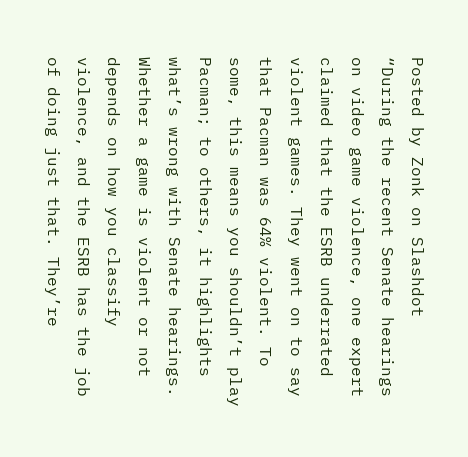Posted by Zonk on Slashdot
“During the recent Senate hearings on video game violence, one expert claimed that the ESRB underrated violent games. They went on to say that Pacman was 64% violent. To some, this means you shouldn’t play Pacman; to others, it highlights what’s wrong with Senate hearings. Whether a game is violent or not depends on how you classify violence, and the ESRB has the job of doing just that. They’re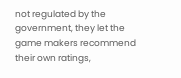not regulated by the government, they let the game makers recommend their own ratings,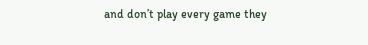and don’t play every game they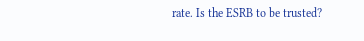rate. Is the ESRB to be trusted?